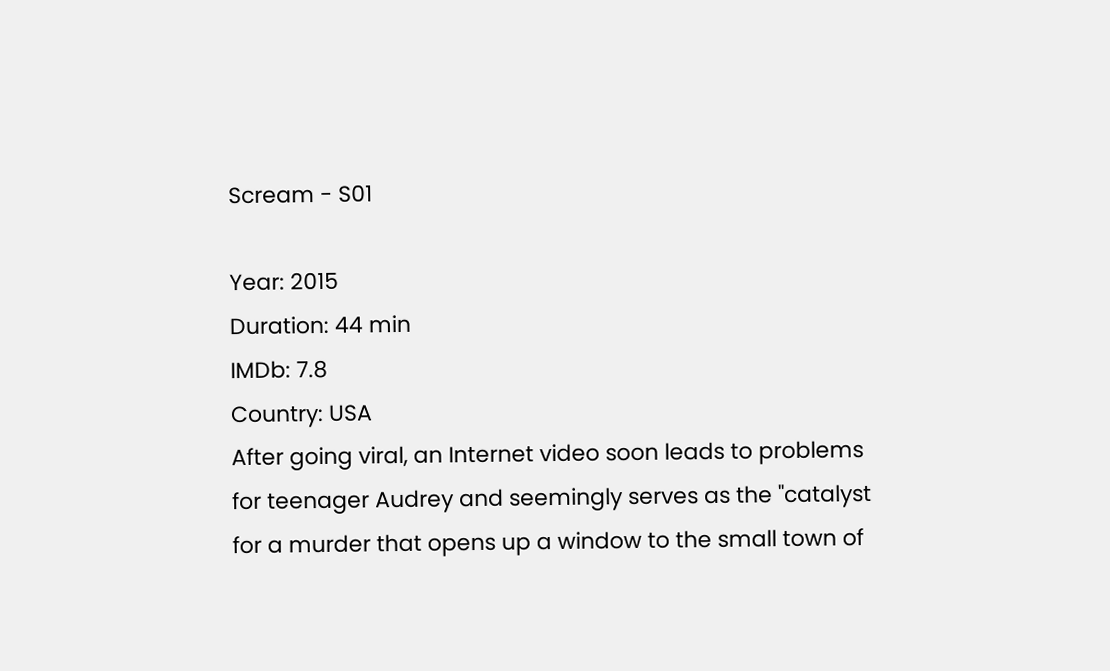Scream - S01

Year: 2015
Duration: 44 min
IMDb: 7.8
Country: USA
After going viral, an Internet video soon leads to problems for teenager Audrey and seemingly serves as the "catalyst for a murder that opens up a window to the small town of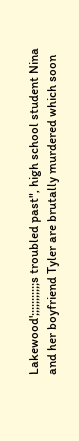Lakewood';;;;;;;;;;;s troubled past", high school student Nina and her boyfriend Tyler are brutally murdered which soon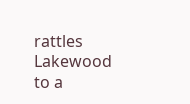rattles Lakewood to a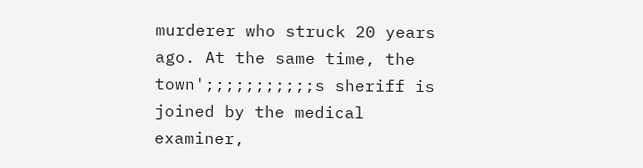murderer who struck 20 years ago. At the same time, the town';;;;;;;;;;;s sheriff is joined by the medical examiner,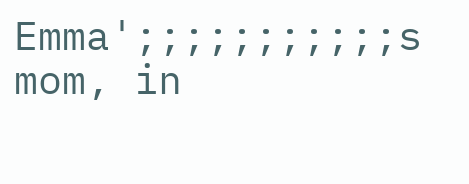Emma';;;;;;;;;;;s mom, in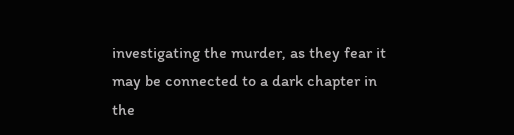investigating the murder, as they fear it may be connected to a dark chapter in the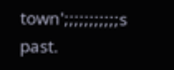town';;;;;;;;;;;s past.